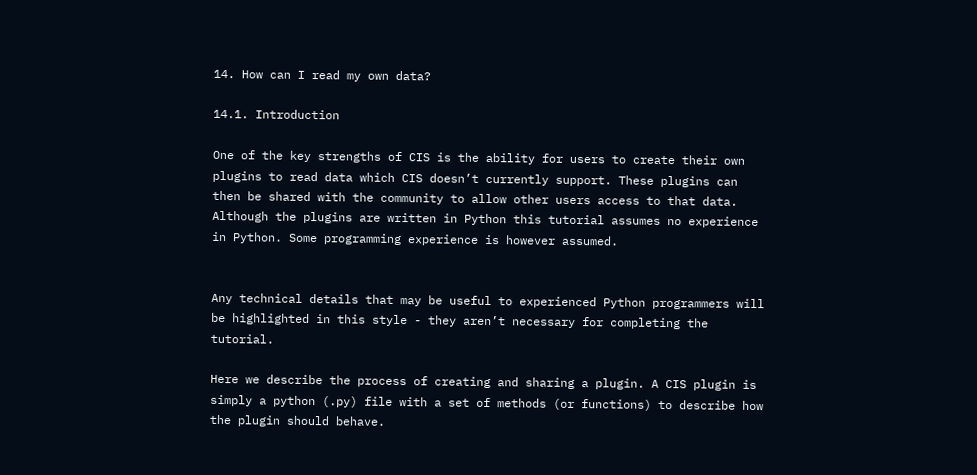14. How can I read my own data?

14.1. Introduction

One of the key strengths of CIS is the ability for users to create their own plugins to read data which CIS doesn’t currently support. These plugins can then be shared with the community to allow other users access to that data. Although the plugins are written in Python this tutorial assumes no experience in Python. Some programming experience is however assumed.


Any technical details that may be useful to experienced Python programmers will be highlighted in this style - they aren’t necessary for completing the tutorial.

Here we describe the process of creating and sharing a plugin. A CIS plugin is simply a python (.py) file with a set of methods (or functions) to describe how the plugin should behave.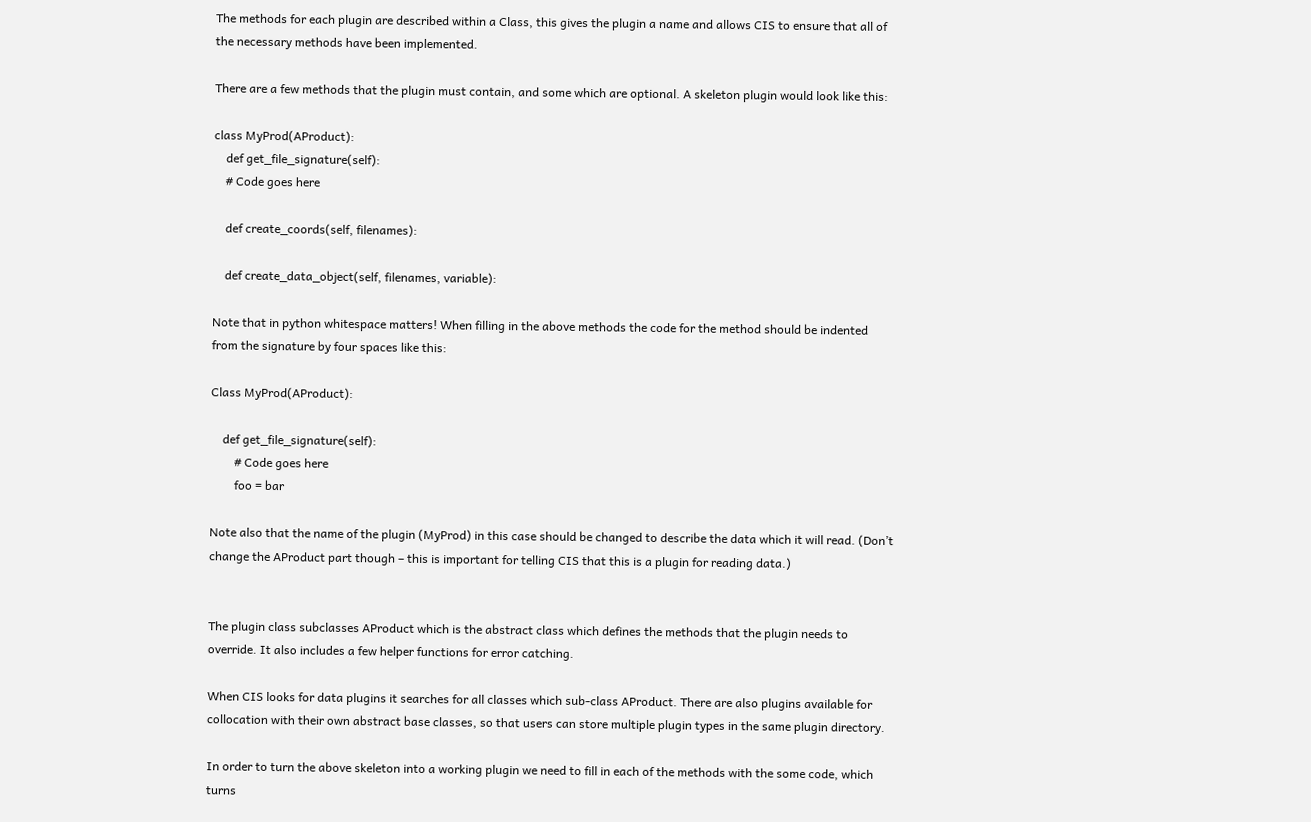The methods for each plugin are described within a Class, this gives the plugin a name and allows CIS to ensure that all of the necessary methods have been implemented.

There are a few methods that the plugin must contain, and some which are optional. A skeleton plugin would look like this:

class MyProd(AProduct):
    def get_file_signature(self):
    # Code goes here

    def create_coords(self, filenames):

    def create_data_object(self, filenames, variable):

Note that in python whitespace matters! When filling in the above methods the code for the method should be indented from the signature by four spaces like this:

Class MyProd(AProduct):

    def get_file_signature(self):
        # Code goes here
        foo = bar

Note also that the name of the plugin (MyProd) in this case should be changed to describe the data which it will read. (Don’t change the AProduct part though – this is important for telling CIS that this is a plugin for reading data.)


The plugin class subclasses AProduct which is the abstract class which defines the methods that the plugin needs to override. It also includes a few helper functions for error catching.

When CIS looks for data plugins it searches for all classes which sub-class AProduct. There are also plugins available for collocation with their own abstract base classes, so that users can store multiple plugin types in the same plugin directory.

In order to turn the above skeleton into a working plugin we need to fill in each of the methods with the some code, which turns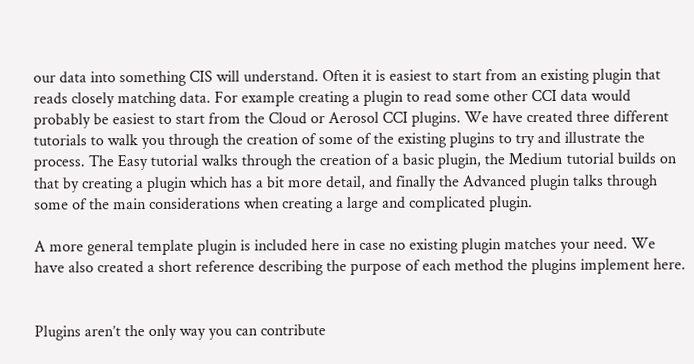our data into something CIS will understand. Often it is easiest to start from an existing plugin that reads closely matching data. For example creating a plugin to read some other CCI data would probably be easiest to start from the Cloud or Aerosol CCI plugins. We have created three different tutorials to walk you through the creation of some of the existing plugins to try and illustrate the process. The Easy tutorial walks through the creation of a basic plugin, the Medium tutorial builds on that by creating a plugin which has a bit more detail, and finally the Advanced plugin talks through some of the main considerations when creating a large and complicated plugin.

A more general template plugin is included here in case no existing plugin matches your need. We have also created a short reference describing the purpose of each method the plugins implement here.


Plugins aren’t the only way you can contribute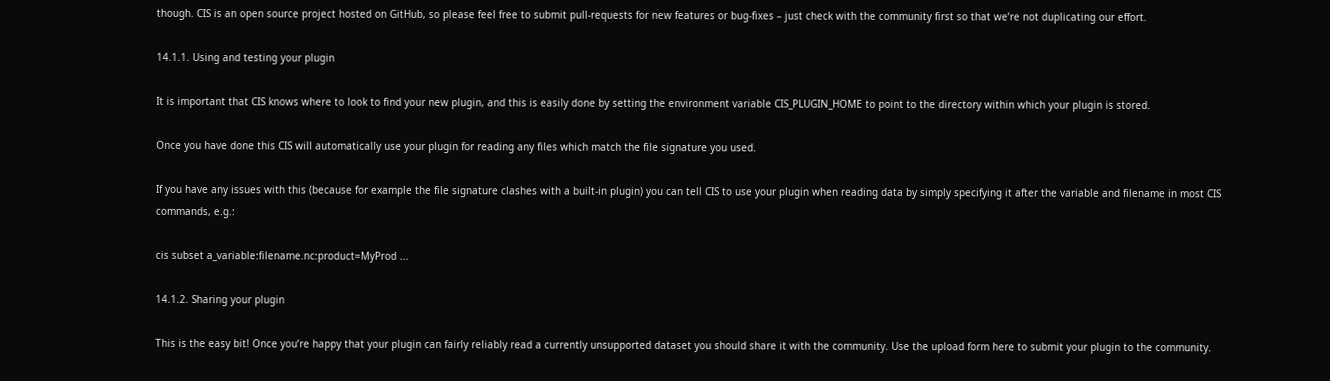though. CIS is an open source project hosted on GitHub, so please feel free to submit pull-requests for new features or bug-fixes – just check with the community first so that we’re not duplicating our effort.

14.1.1. Using and testing your plugin

It is important that CIS knows where to look to find your new plugin, and this is easily done by setting the environment variable CIS_PLUGIN_HOME to point to the directory within which your plugin is stored.

Once you have done this CIS will automatically use your plugin for reading any files which match the file signature you used.

If you have any issues with this (because for example the file signature clashes with a built-in plugin) you can tell CIS to use your plugin when reading data by simply specifying it after the variable and filename in most CIS commands, e.g.:

cis subset a_variable:filename.nc:product=MyProd ...

14.1.2. Sharing your plugin

This is the easy bit! Once you’re happy that your plugin can fairly reliably read a currently unsupported dataset you should share it with the community. Use the upload form here to submit your plugin to the community.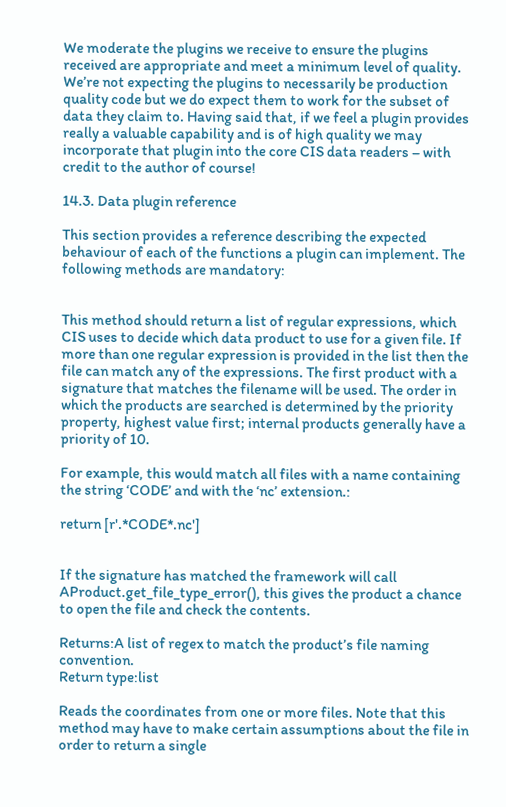We moderate the plugins we receive to ensure the plugins received are appropriate and meet a minimum level of quality. We’re not expecting the plugins to necessarily be production quality code but we do expect them to work for the subset of data they claim to. Having said that, if we feel a plugin provides really a valuable capability and is of high quality we may incorporate that plugin into the core CIS data readers – with credit to the author of course!

14.3. Data plugin reference

This section provides a reference describing the expected behaviour of each of the functions a plugin can implement. The following methods are mandatory:


This method should return a list of regular expressions, which CIS uses to decide which data product to use for a given file. If more than one regular expression is provided in the list then the file can match any of the expressions. The first product with a signature that matches the filename will be used. The order in which the products are searched is determined by the priority property, highest value first; internal products generally have a priority of 10.

For example, this would match all files with a name containing the string ‘CODE’ and with the ‘nc’ extension.:

return [r'.*CODE*.nc']


If the signature has matched the framework will call AProduct.get_file_type_error(), this gives the product a chance to open the file and check the contents.

Returns:A list of regex to match the product’s file naming convention.
Return type:list

Reads the coordinates from one or more files. Note that this method may have to make certain assumptions about the file in order to return a single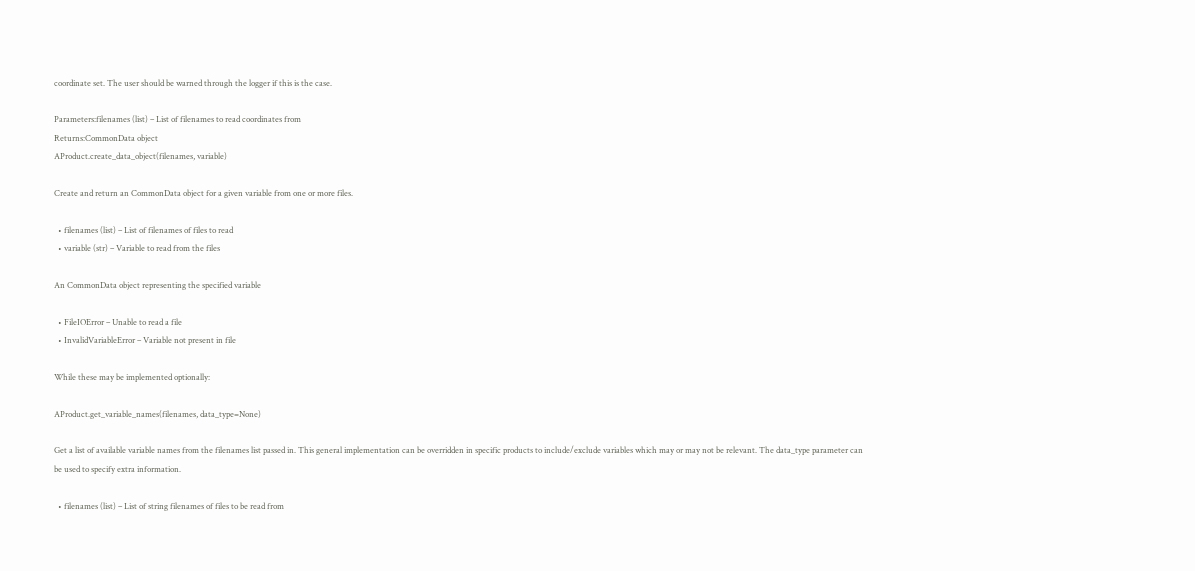coordinate set. The user should be warned through the logger if this is the case.

Parameters:filenames (list) – List of filenames to read coordinates from
Returns:CommonData object
AProduct.create_data_object(filenames, variable)

Create and return an CommonData object for a given variable from one or more files.

  • filenames (list) – List of filenames of files to read
  • variable (str) – Variable to read from the files

An CommonData object representing the specified variable

  • FileIOError – Unable to read a file
  • InvalidVariableError – Variable not present in file

While these may be implemented optionally:

AProduct.get_variable_names(filenames, data_type=None)

Get a list of available variable names from the filenames list passed in. This general implementation can be overridden in specific products to include/exclude variables which may or may not be relevant. The data_type parameter can be used to specify extra information.

  • filenames (list) – List of string filenames of files to be read from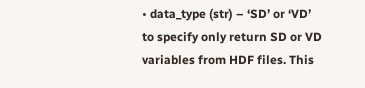• data_type (str) – ‘SD’ or ‘VD’ to specify only return SD or VD variables from HDF files. This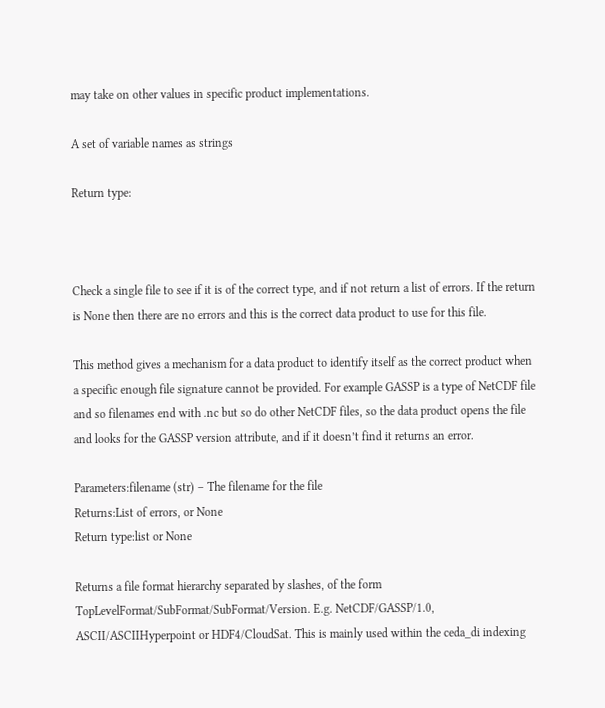may take on other values in specific product implementations.

A set of variable names as strings

Return type:



Check a single file to see if it is of the correct type, and if not return a list of errors. If the return is None then there are no errors and this is the correct data product to use for this file.

This method gives a mechanism for a data product to identify itself as the correct product when a specific enough file signature cannot be provided. For example GASSP is a type of NetCDF file and so filenames end with .nc but so do other NetCDF files, so the data product opens the file and looks for the GASSP version attribute, and if it doesn’t find it returns an error.

Parameters:filename (str) – The filename for the file
Returns:List of errors, or None
Return type:list or None

Returns a file format hierarchy separated by slashes, of the form TopLevelFormat/SubFormat/SubFormat/Version. E.g. NetCDF/GASSP/1.0, ASCII/ASCIIHyperpoint or HDF4/CloudSat. This is mainly used within the ceda_di indexing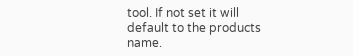tool. If not set it will default to the products name.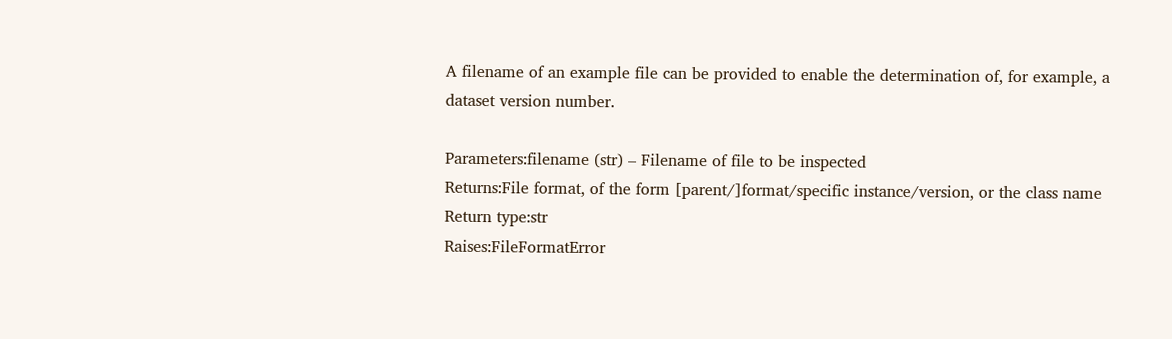A filename of an example file can be provided to enable the determination of, for example, a dataset version number.

Parameters:filename (str) – Filename of file to be inspected
Returns:File format, of the form [parent/]format/specific instance/version, or the class name
Return type:str
Raises:FileFormatError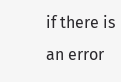if there is an error